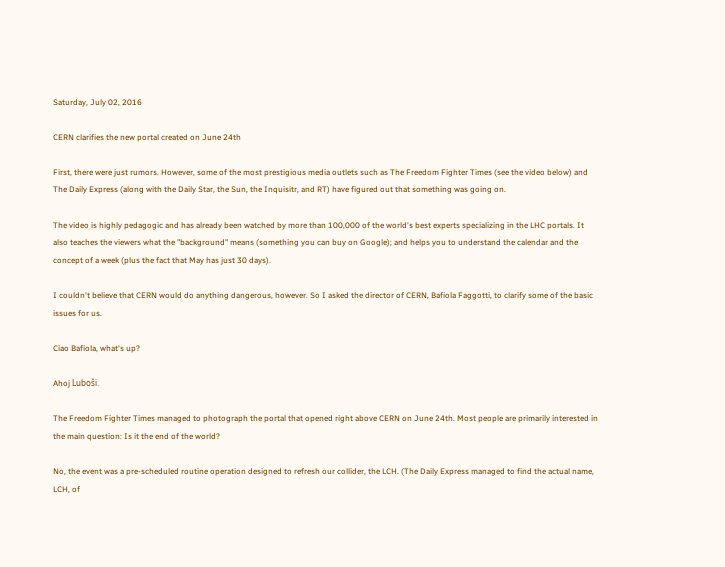Saturday, July 02, 2016

CERN clarifies the new portal created on June 24th

First, there were just rumors. However, some of the most prestigious media outlets such as The Freedom Fighter Times (see the video below) and The Daily Express (along with the Daily Star, the Sun, the Inquisitr, and RT) have figured out that something was going on.

The video is highly pedagogic and has already been watched by more than 100,000 of the world's best experts specializing in the LHC portals. It also teaches the viewers what the "background" means (something you can buy on Google); and helps you to understand the calendar and the concept of a week (plus the fact that May has just 30 days).

I couldn't believe that CERN would do anything dangerous, however. So I asked the director of CERN, Bafiola Faggotti, to clarify some of the basic issues for us.

Ciao Bafiola, what's up?

Ahoj Luboši.

The Freedom Fighter Times managed to photograph the portal that opened right above CERN on June 24th. Most people are primarily interested in the main question: Is it the end of the world?

No, the event was a pre-scheduled routine operation designed to refresh our collider, the LCH. (The Daily Express managed to find the actual name, LCH, of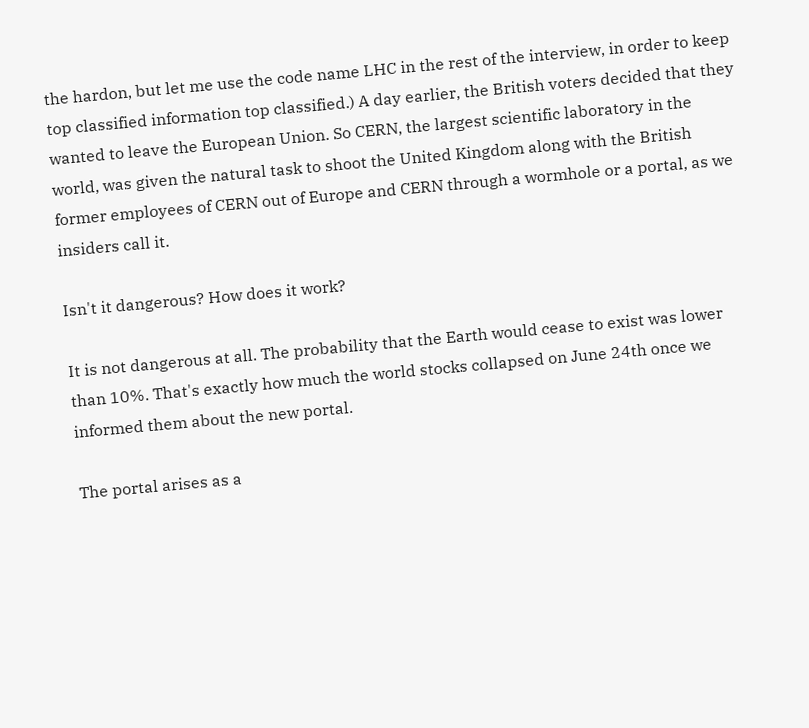the hardon, but let me use the code name LHC in the rest of the interview, in order to keep top classified information top classified.) A day earlier, the British voters decided that they wanted to leave the European Union. So CERN, the largest scientific laboratory in the world, was given the natural task to shoot the United Kingdom along with the British former employees of CERN out of Europe and CERN through a wormhole or a portal, as we insiders call it.

Isn't it dangerous? How does it work?

It is not dangerous at all. The probability that the Earth would cease to exist was lower than 10%. That's exactly how much the world stocks collapsed on June 24th once we informed them about the new portal.

The portal arises as a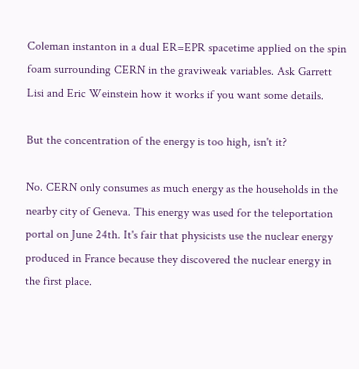Coleman instanton in a dual ER=EPR spacetime applied on the spin foam surrounding CERN in the graviweak variables. Ask Garrett Lisi and Eric Weinstein how it works if you want some details.

But the concentration of the energy is too high, isn't it?

No. CERN only consumes as much energy as the households in the nearby city of Geneva. This energy was used for the teleportation portal on June 24th. It's fair that physicists use the nuclear energy produced in France because they discovered the nuclear energy in the first place.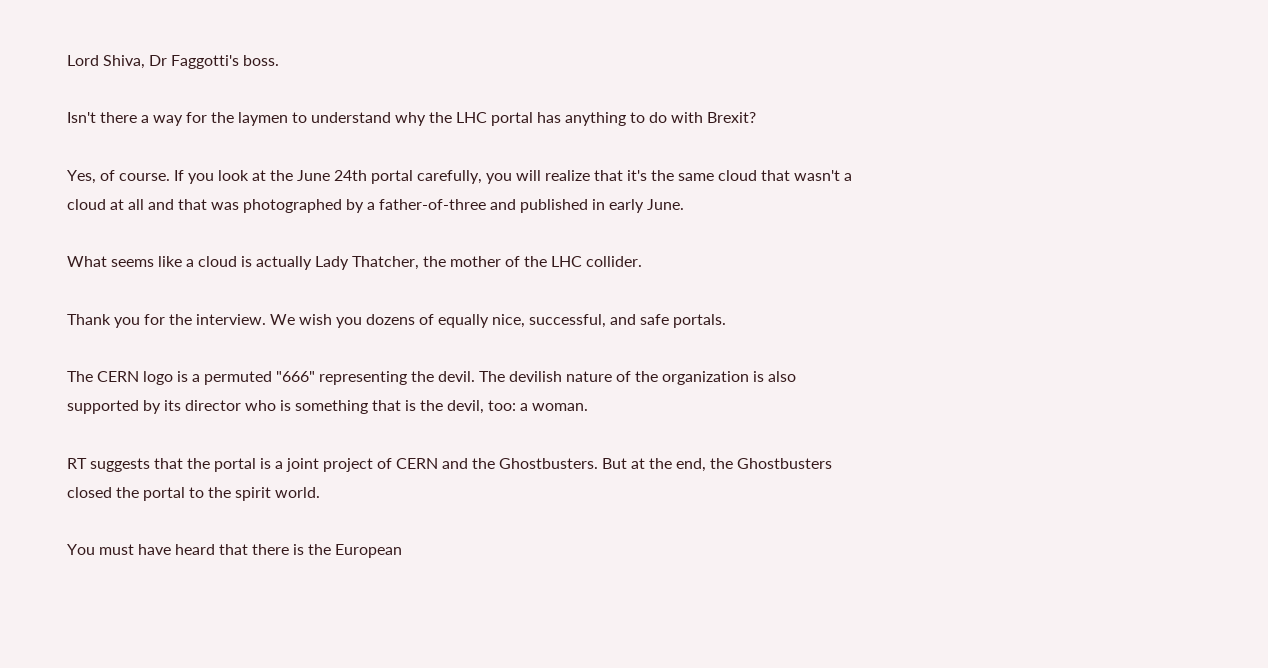Lord Shiva, Dr Faggotti's boss.

Isn't there a way for the laymen to understand why the LHC portal has anything to do with Brexit?

Yes, of course. If you look at the June 24th portal carefully, you will realize that it's the same cloud that wasn't a cloud at all and that was photographed by a father-of-three and published in early June.

What seems like a cloud is actually Lady Thatcher, the mother of the LHC collider.

Thank you for the interview. We wish you dozens of equally nice, successful, and safe portals.

The CERN logo is a permuted "666" representing the devil. The devilish nature of the organization is also supported by its director who is something that is the devil, too: a woman.

RT suggests that the portal is a joint project of CERN and the Ghostbusters. But at the end, the Ghostbusters closed the portal to the spirit world.

You must have heard that there is the European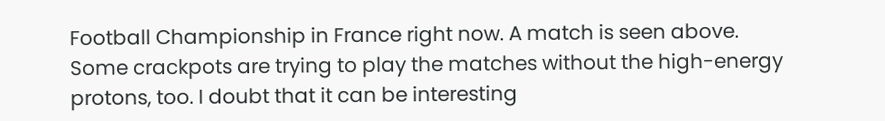Football Championship in France right now. A match is seen above. Some crackpots are trying to play the matches without the high-energy protons, too. I doubt that it can be interesting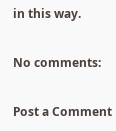in this way.

No comments:

Post a Comment